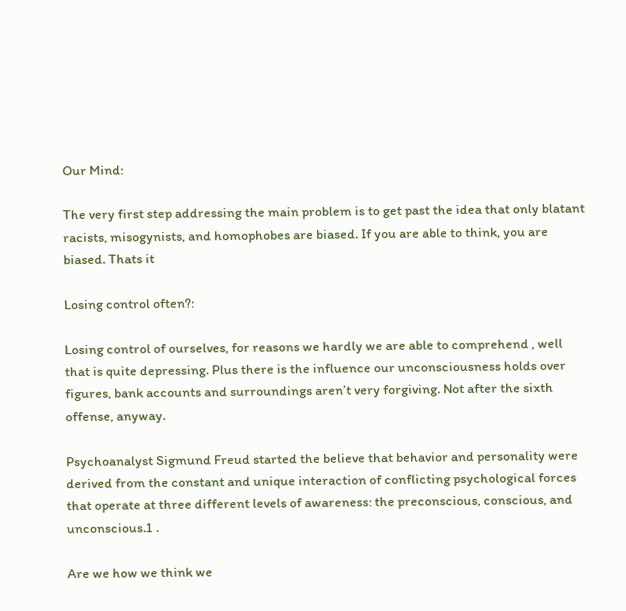Our Mind:

The very first step addressing the main problem is to get past the idea that only blatant racists, misogynists, and homophobes are biased. If you are able to think, you are biased. Thats it

Losing control often?:

Losing control of ourselves, for reasons we hardly we are able to comprehend , well that is quite depressing. Plus there is the influence our unconsciousness holds over figures, bank accounts and surroundings aren’t very forgiving. Not after the sixth offense, anyway.

Psychoanalyst Sigmund Freud started the believe that behavior and personality were derived from the constant and unique interaction of conflicting psychological forces that operate at three different levels of awareness: the preconscious, conscious, and unconscious.1 .

Are we how we think we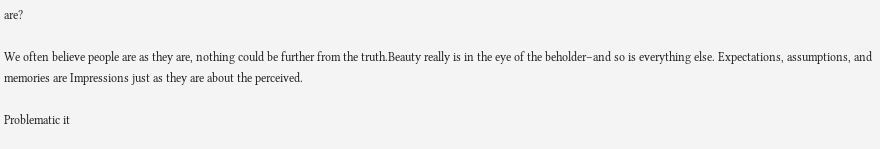are?

We often believe people are as they are, nothing could be further from the truth.Beauty really is in the eye of the beholder–and so is everything else. Expectations, assumptions, and memories are Impressions just as they are about the perceived.

Problematic it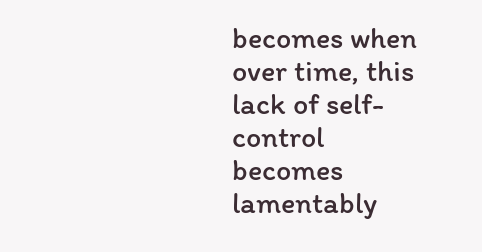becomes when over time, this lack of self-control becomes lamentably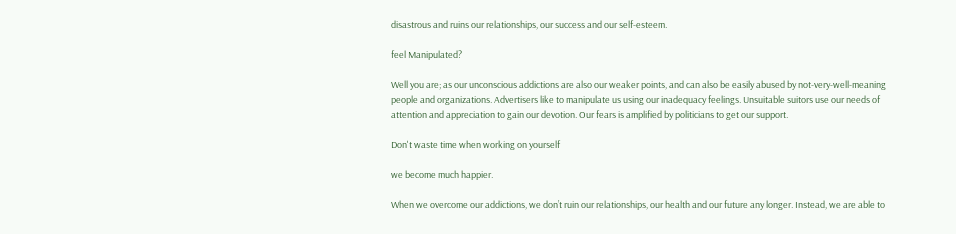disastrous and ruins our relationships, our success and our self-esteem.

feel Manipulated?

Well you are; as our unconscious addictions are also our weaker points, and can also be easily abused by not-very-well-meaning people and organizations. Advertisers like to manipulate us using our inadequacy feelings. Unsuitable suitors use our needs of attention and appreciation to gain our devotion. Our fears is amplified by politicians to get our support.

Don't waste time when working on yourself

we become much happier.

When we overcome our addictions, we don’t ruin our relationships, our health and our future any longer. Instead, we are able to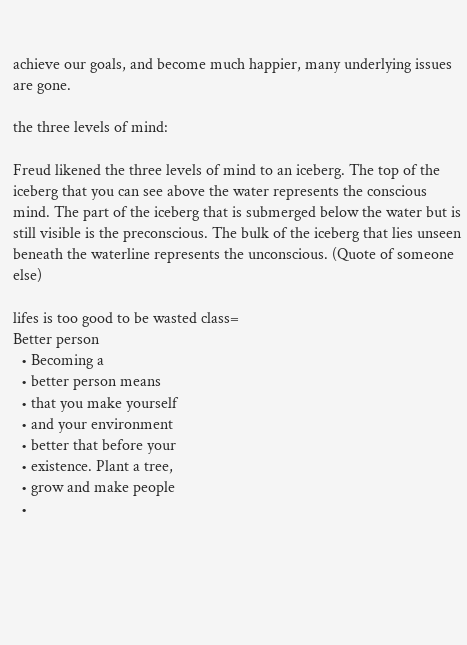achieve our goals, and become much happier, many underlying issues are gone.

the three levels of mind:

Freud likened the three levels of mind to an iceberg. The top of the iceberg that you can see above the water represents the conscious mind. The part of the iceberg that is submerged below the water but is still visible is the preconscious. The bulk of the iceberg that lies unseen beneath the waterline represents the unconscious. (Quote of someone else)

lifes is too good to be wasted class=
Better person
  • Becoming a
  • better person means
  • that you make yourself
  • and your environment
  • better that before your
  • existence. Plant a tree,
  • grow and make people
  •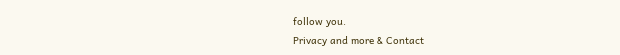follow you.
Privacy and more & Contact